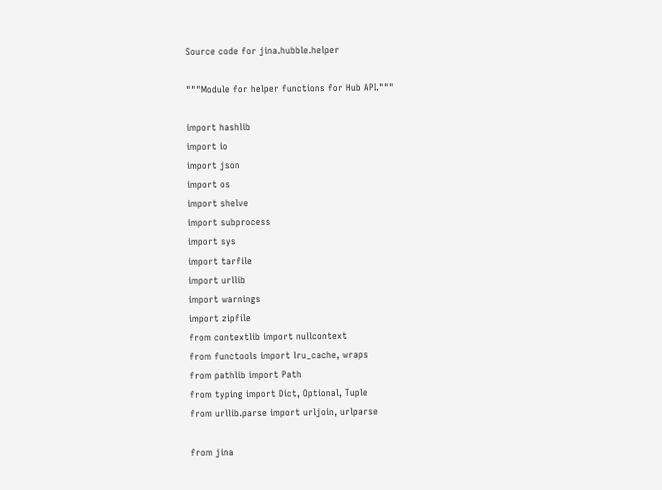Source code for jina.hubble.helper

"""Module for helper functions for Hub API."""

import hashlib
import io
import json
import os
import shelve
import subprocess
import sys
import tarfile
import urllib
import warnings
import zipfile
from contextlib import nullcontext
from functools import lru_cache, wraps
from pathlib import Path
from typing import Dict, Optional, Tuple
from urllib.parse import urljoin, urlparse

from jina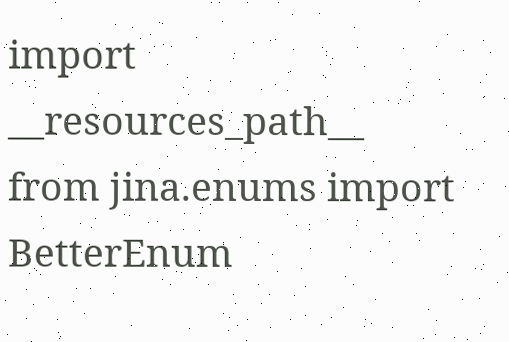import __resources_path__
from jina.enums import BetterEnum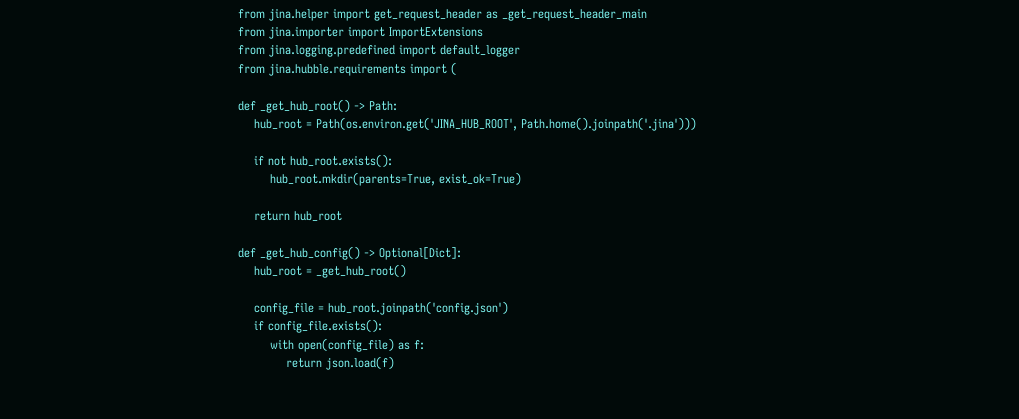from jina.helper import get_request_header as _get_request_header_main
from jina.importer import ImportExtensions
from jina.logging.predefined import default_logger
from jina.hubble.requirements import (

def _get_hub_root() -> Path:
    hub_root = Path(os.environ.get('JINA_HUB_ROOT', Path.home().joinpath('.jina')))

    if not hub_root.exists():
        hub_root.mkdir(parents=True, exist_ok=True)

    return hub_root

def _get_hub_config() -> Optional[Dict]:
    hub_root = _get_hub_root()

    config_file = hub_root.joinpath('config.json')
    if config_file.exists():
        with open(config_file) as f:
            return json.load(f)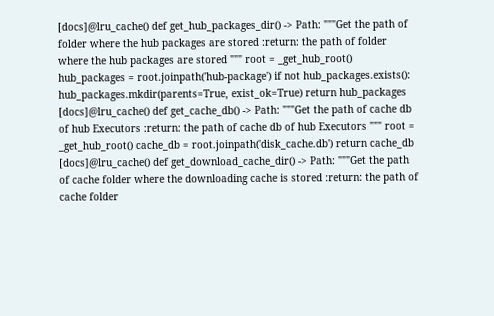[docs]@lru_cache() def get_hub_packages_dir() -> Path: """Get the path of folder where the hub packages are stored :return: the path of folder where the hub packages are stored """ root = _get_hub_root() hub_packages = root.joinpath('hub-package') if not hub_packages.exists(): hub_packages.mkdir(parents=True, exist_ok=True) return hub_packages
[docs]@lru_cache() def get_cache_db() -> Path: """Get the path of cache db of hub Executors :return: the path of cache db of hub Executors """ root = _get_hub_root() cache_db = root.joinpath('disk_cache.db') return cache_db
[docs]@lru_cache() def get_download_cache_dir() -> Path: """Get the path of cache folder where the downloading cache is stored :return: the path of cache folder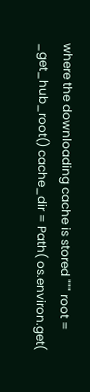where the downloading cache is stored """ root = _get_hub_root() cache_dir = Path( os.environ.get(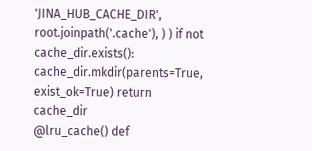'JINA_HUB_CACHE_DIR', root.joinpath('.cache'), ) ) if not cache_dir.exists(): cache_dir.mkdir(parents=True, exist_ok=True) return cache_dir
@lru_cache() def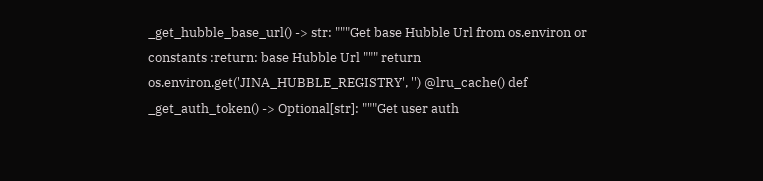_get_hubble_base_url() -> str: """Get base Hubble Url from os.environ or constants :return: base Hubble Url """ return os.environ.get('JINA_HUBBLE_REGISTRY', '') @lru_cache() def _get_auth_token() -> Optional[str]: """Get user auth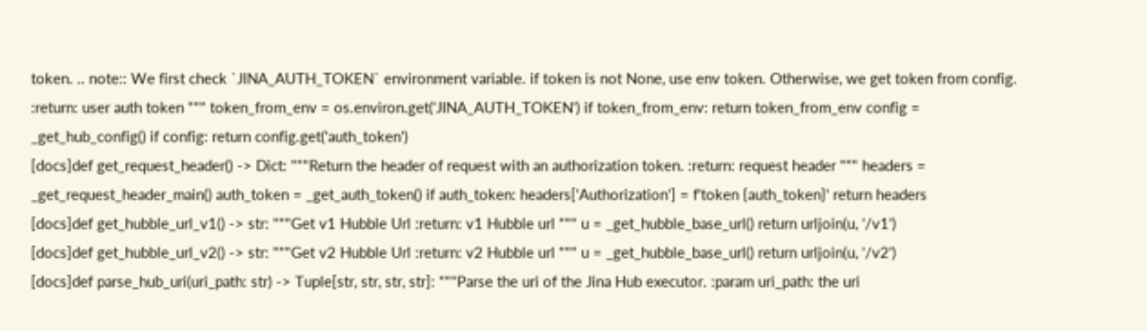token. .. note:: We first check `JINA_AUTH_TOKEN` environment variable. if token is not None, use env token. Otherwise, we get token from config. :return: user auth token """ token_from_env = os.environ.get('JINA_AUTH_TOKEN') if token_from_env: return token_from_env config = _get_hub_config() if config: return config.get('auth_token')
[docs]def get_request_header() -> Dict: """Return the header of request with an authorization token. :return: request header """ headers = _get_request_header_main() auth_token = _get_auth_token() if auth_token: headers['Authorization'] = f'token {auth_token}' return headers
[docs]def get_hubble_url_v1() -> str: """Get v1 Hubble Url :return: v1 Hubble url """ u = _get_hubble_base_url() return urljoin(u, '/v1')
[docs]def get_hubble_url_v2() -> str: """Get v2 Hubble Url :return: v2 Hubble url """ u = _get_hubble_base_url() return urljoin(u, '/v2')
[docs]def parse_hub_uri(uri_path: str) -> Tuple[str, str, str, str]: """Parse the uri of the Jina Hub executor. :param uri_path: the uri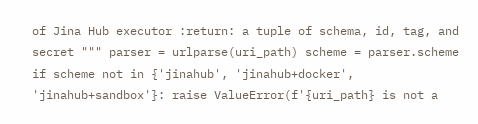of Jina Hub executor :return: a tuple of schema, id, tag, and secret """ parser = urlparse(uri_path) scheme = parser.scheme if scheme not in {'jinahub', 'jinahub+docker', 'jinahub+sandbox'}: raise ValueError(f'{uri_path} is not a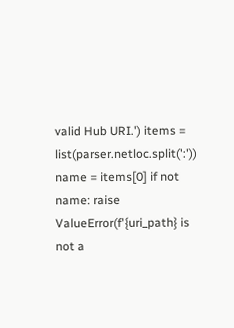valid Hub URI.') items = list(parser.netloc.split(':')) name = items[0] if not name: raise ValueError(f'{uri_path} is not a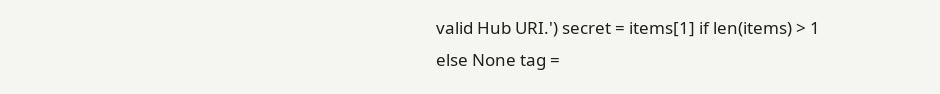valid Hub URI.') secret = items[1] if len(items) > 1 else None tag =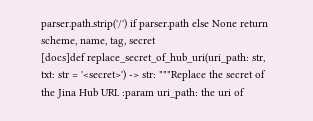parser.path.strip('/') if parser.path else None return scheme, name, tag, secret
[docs]def replace_secret_of_hub_uri(uri_path: str, txt: str = '<secret>') -> str: """Replace the secret of the Jina Hub URI. :param uri_path: the uri of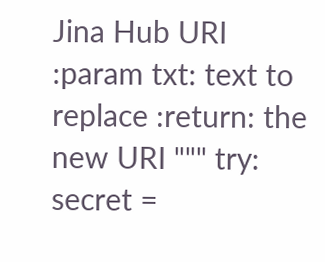Jina Hub URI :param txt: text to replace :return: the new URI """ try: secret =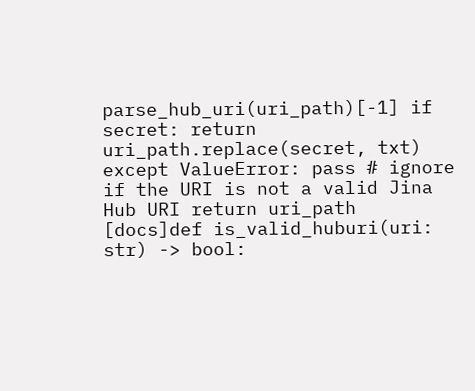parse_hub_uri(uri_path)[-1] if secret: return uri_path.replace(secret, txt) except ValueError: pass # ignore if the URI is not a valid Jina Hub URI return uri_path
[docs]def is_valid_huburi(uri: str) -> bool: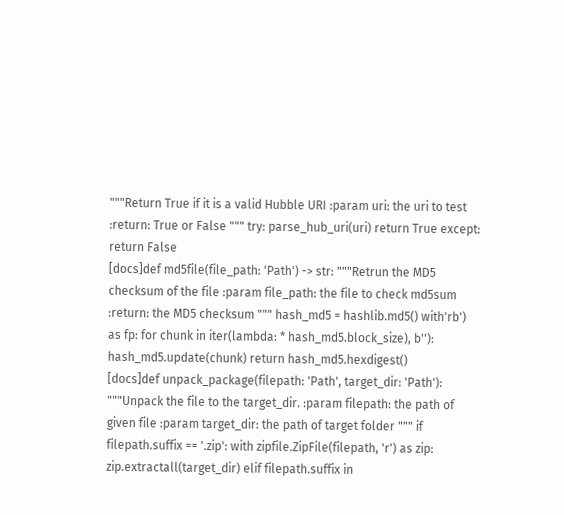"""Return True if it is a valid Hubble URI :param uri: the uri to test :return: True or False """ try: parse_hub_uri(uri) return True except: return False
[docs]def md5file(file_path: 'Path') -> str: """Retrun the MD5 checksum of the file :param file_path: the file to check md5sum :return: the MD5 checksum """ hash_md5 = hashlib.md5() with'rb') as fp: for chunk in iter(lambda: * hash_md5.block_size), b''): hash_md5.update(chunk) return hash_md5.hexdigest()
[docs]def unpack_package(filepath: 'Path', target_dir: 'Path'): """Unpack the file to the target_dir. :param filepath: the path of given file :param target_dir: the path of target folder """ if filepath.suffix == '.zip': with zipfile.ZipFile(filepath, 'r') as zip: zip.extractall(target_dir) elif filepath.suffix in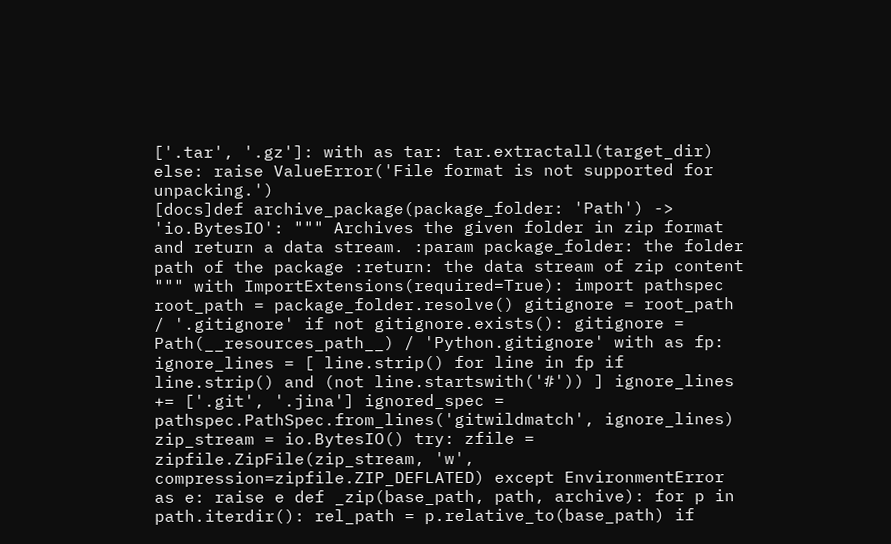['.tar', '.gz']: with as tar: tar.extractall(target_dir) else: raise ValueError('File format is not supported for unpacking.')
[docs]def archive_package(package_folder: 'Path') -> 'io.BytesIO': """ Archives the given folder in zip format and return a data stream. :param package_folder: the folder path of the package :return: the data stream of zip content """ with ImportExtensions(required=True): import pathspec root_path = package_folder.resolve() gitignore = root_path / '.gitignore' if not gitignore.exists(): gitignore = Path(__resources_path__) / 'Python.gitignore' with as fp: ignore_lines = [ line.strip() for line in fp if line.strip() and (not line.startswith('#')) ] ignore_lines += ['.git', '.jina'] ignored_spec = pathspec.PathSpec.from_lines('gitwildmatch', ignore_lines) zip_stream = io.BytesIO() try: zfile = zipfile.ZipFile(zip_stream, 'w', compression=zipfile.ZIP_DEFLATED) except EnvironmentError as e: raise e def _zip(base_path, path, archive): for p in path.iterdir(): rel_path = p.relative_to(base_path) if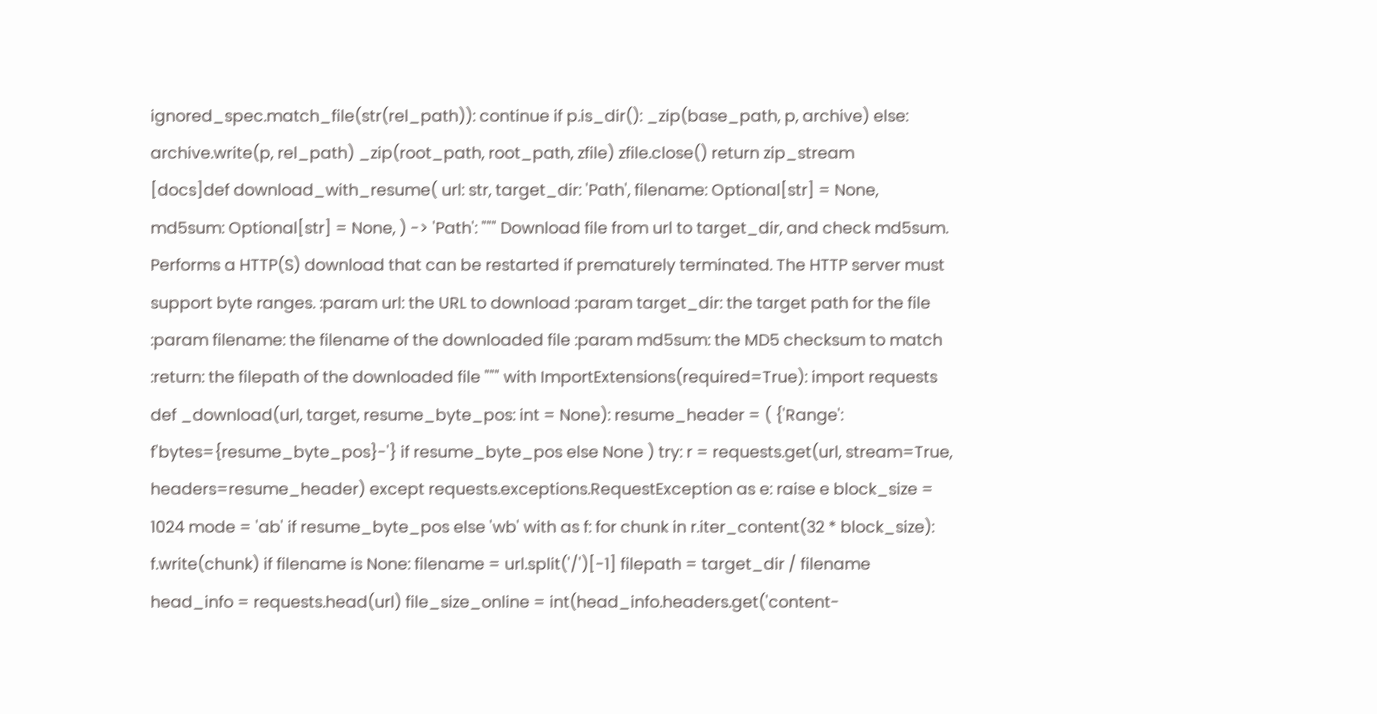ignored_spec.match_file(str(rel_path)): continue if p.is_dir(): _zip(base_path, p, archive) else: archive.write(p, rel_path) _zip(root_path, root_path, zfile) zfile.close() return zip_stream
[docs]def download_with_resume( url: str, target_dir: 'Path', filename: Optional[str] = None, md5sum: Optional[str] = None, ) -> 'Path': """ Download file from url to target_dir, and check md5sum. Performs a HTTP(S) download that can be restarted if prematurely terminated. The HTTP server must support byte ranges. :param url: the URL to download :param target_dir: the target path for the file :param filename: the filename of the downloaded file :param md5sum: the MD5 checksum to match :return: the filepath of the downloaded file """ with ImportExtensions(required=True): import requests def _download(url, target, resume_byte_pos: int = None): resume_header = ( {'Range': f'bytes={resume_byte_pos}-'} if resume_byte_pos else None ) try: r = requests.get(url, stream=True, headers=resume_header) except requests.exceptions.RequestException as e: raise e block_size = 1024 mode = 'ab' if resume_byte_pos else 'wb' with as f: for chunk in r.iter_content(32 * block_size): f.write(chunk) if filename is None: filename = url.split('/')[-1] filepath = target_dir / filename head_info = requests.head(url) file_size_online = int(head_info.headers.get('content-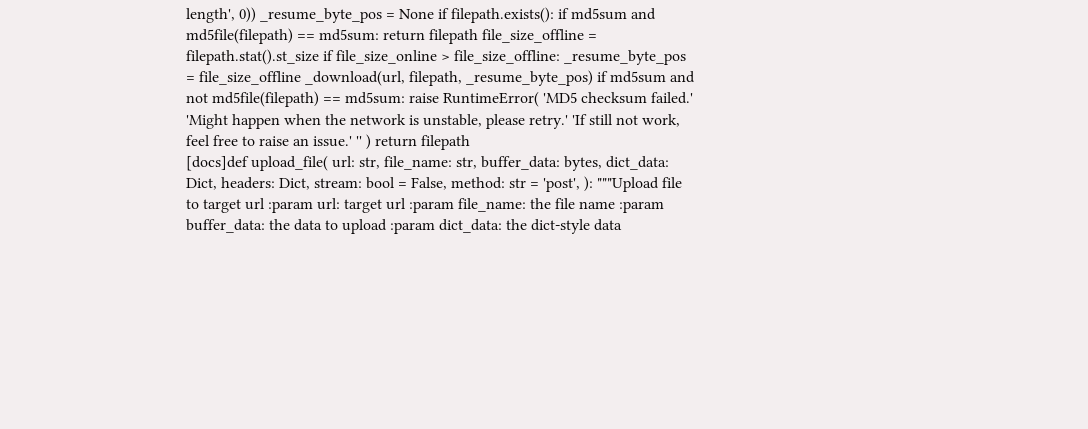length', 0)) _resume_byte_pos = None if filepath.exists(): if md5sum and md5file(filepath) == md5sum: return filepath file_size_offline = filepath.stat().st_size if file_size_online > file_size_offline: _resume_byte_pos = file_size_offline _download(url, filepath, _resume_byte_pos) if md5sum and not md5file(filepath) == md5sum: raise RuntimeError( 'MD5 checksum failed.' 'Might happen when the network is unstable, please retry.' 'If still not work, feel free to raise an issue.' '' ) return filepath
[docs]def upload_file( url: str, file_name: str, buffer_data: bytes, dict_data: Dict, headers: Dict, stream: bool = False, method: str = 'post', ): """Upload file to target url :param url: target url :param file_name: the file name :param buffer_data: the data to upload :param dict_data: the dict-style data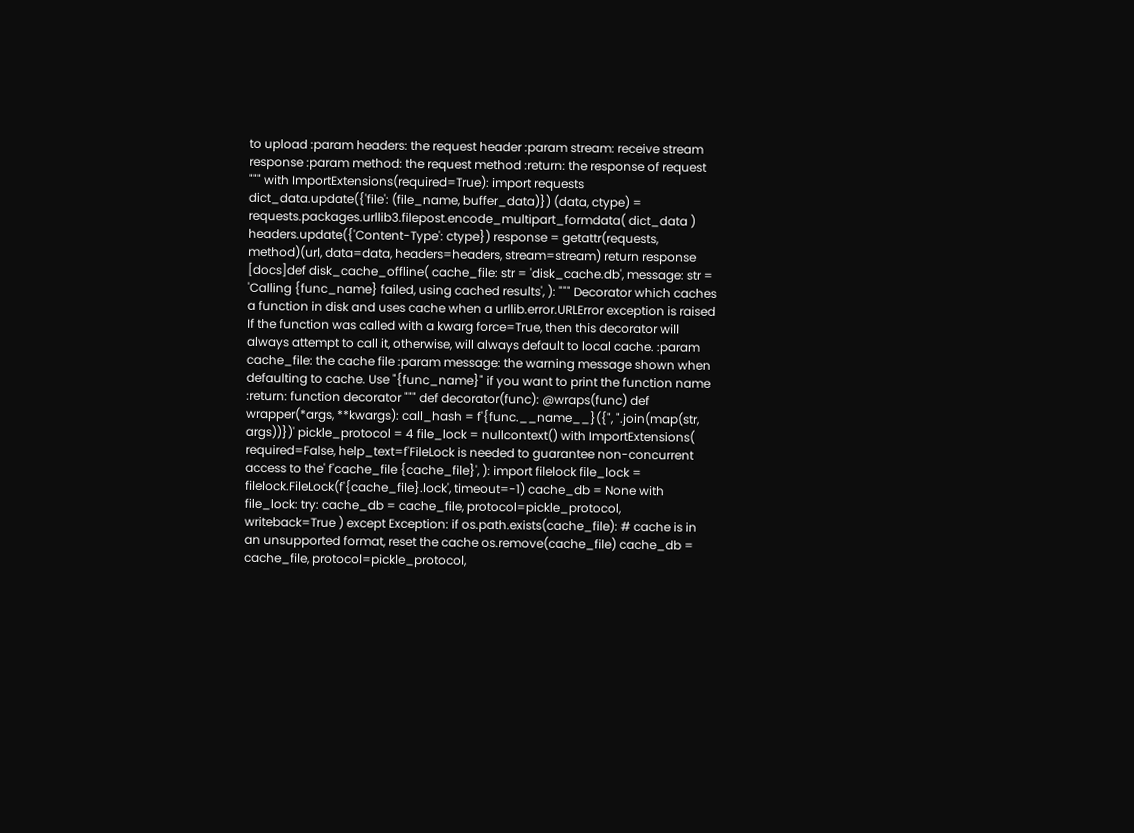to upload :param headers: the request header :param stream: receive stream response :param method: the request method :return: the response of request """ with ImportExtensions(required=True): import requests dict_data.update({'file': (file_name, buffer_data)}) (data, ctype) = requests.packages.urllib3.filepost.encode_multipart_formdata( dict_data ) headers.update({'Content-Type': ctype}) response = getattr(requests, method)(url, data=data, headers=headers, stream=stream) return response
[docs]def disk_cache_offline( cache_file: str = 'disk_cache.db', message: str = 'Calling {func_name} failed, using cached results', ): """ Decorator which caches a function in disk and uses cache when a urllib.error.URLError exception is raised If the function was called with a kwarg force=True, then this decorator will always attempt to call it, otherwise, will always default to local cache. :param cache_file: the cache file :param message: the warning message shown when defaulting to cache. Use "{func_name}" if you want to print the function name :return: function decorator """ def decorator(func): @wraps(func) def wrapper(*args, **kwargs): call_hash = f'{func.__name__}({", ".join(map(str, args))})' pickle_protocol = 4 file_lock = nullcontext() with ImportExtensions( required=False, help_text=f'FileLock is needed to guarantee non-concurrent access to the' f'cache_file {cache_file}', ): import filelock file_lock = filelock.FileLock(f'{cache_file}.lock', timeout=-1) cache_db = None with file_lock: try: cache_db = cache_file, protocol=pickle_protocol, writeback=True ) except Exception: if os.path.exists(cache_file): # cache is in an unsupported format, reset the cache os.remove(cache_file) cache_db = cache_file, protocol=pickle_protocol,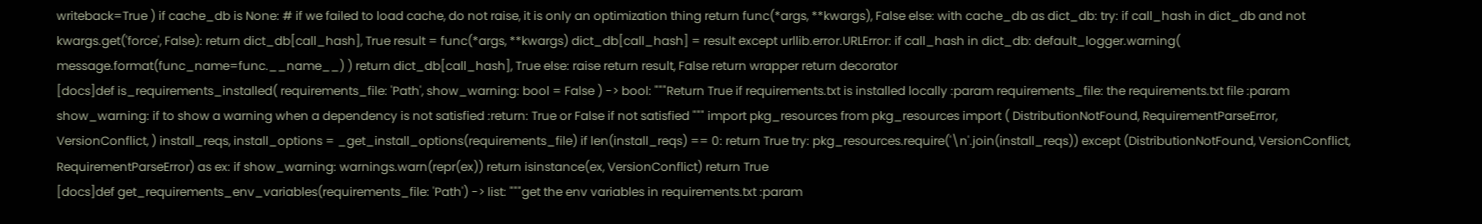writeback=True ) if cache_db is None: # if we failed to load cache, do not raise, it is only an optimization thing return func(*args, **kwargs), False else: with cache_db as dict_db: try: if call_hash in dict_db and not kwargs.get('force', False): return dict_db[call_hash], True result = func(*args, **kwargs) dict_db[call_hash] = result except urllib.error.URLError: if call_hash in dict_db: default_logger.warning( message.format(func_name=func.__name__) ) return dict_db[call_hash], True else: raise return result, False return wrapper return decorator
[docs]def is_requirements_installed( requirements_file: 'Path', show_warning: bool = False ) -> bool: """Return True if requirements.txt is installed locally :param requirements_file: the requirements.txt file :param show_warning: if to show a warning when a dependency is not satisfied :return: True or False if not satisfied """ import pkg_resources from pkg_resources import ( DistributionNotFound, RequirementParseError, VersionConflict, ) install_reqs, install_options = _get_install_options(requirements_file) if len(install_reqs) == 0: return True try: pkg_resources.require('\n'.join(install_reqs)) except (DistributionNotFound, VersionConflict, RequirementParseError) as ex: if show_warning: warnings.warn(repr(ex)) return isinstance(ex, VersionConflict) return True
[docs]def get_requirements_env_variables(requirements_file: 'Path') -> list: """get the env variables in requirements.txt :param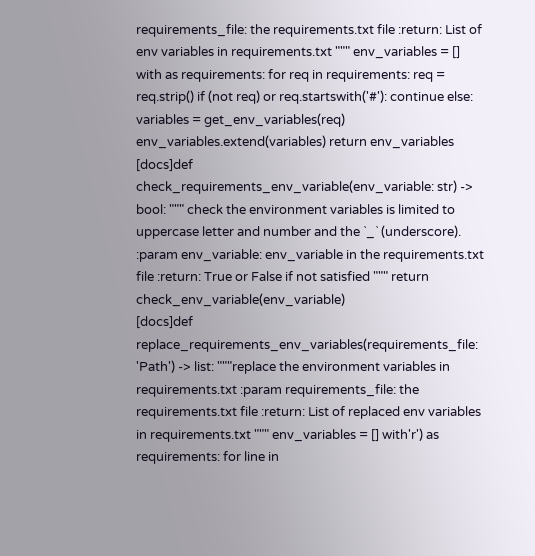requirements_file: the requirements.txt file :return: List of env variables in requirements.txt """ env_variables = [] with as requirements: for req in requirements: req = req.strip() if (not req) or req.startswith('#'): continue else: variables = get_env_variables(req) env_variables.extend(variables) return env_variables
[docs]def check_requirements_env_variable(env_variable: str) -> bool: """ check the environment variables is limited to uppercase letter and number and the `_` (underscore). :param env_variable: env_variable in the requirements.txt file :return: True or False if not satisfied """ return check_env_variable(env_variable)
[docs]def replace_requirements_env_variables(requirements_file: 'Path') -> list: """replace the environment variables in requirements.txt :param requirements_file: the requirements.txt file :return: List of replaced env variables in requirements.txt """ env_variables = [] with'r') as requirements: for line in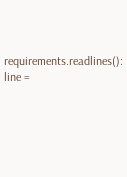requirements.readlines(): line =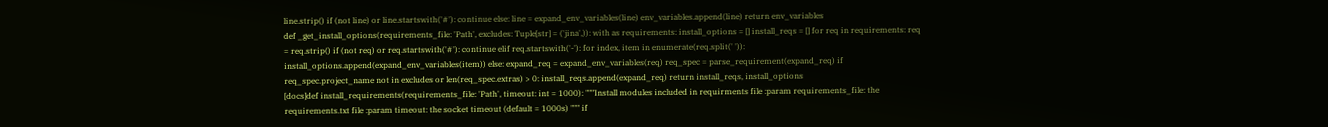line.strip() if (not line) or line.startswith('#'): continue else: line = expand_env_variables(line) env_variables.append(line) return env_variables
def _get_install_options(requirements_file: 'Path', excludes: Tuple[str] = ('jina',)): with as requirements: install_options = [] install_reqs = [] for req in requirements: req = req.strip() if (not req) or req.startswith('#'): continue elif req.startswith('-'): for index, item in enumerate(req.split(' ')): install_options.append(expand_env_variables(item)) else: expand_req = expand_env_variables(req) req_spec = parse_requirement(expand_req) if req_spec.project_name not in excludes or len(req_spec.extras) > 0: install_reqs.append(expand_req) return install_reqs, install_options
[docs]def install_requirements(requirements_file: 'Path', timeout: int = 1000): """Install modules included in requirments file :param requirements_file: the requirements.txt file :param timeout: the socket timeout (default = 1000s) """ if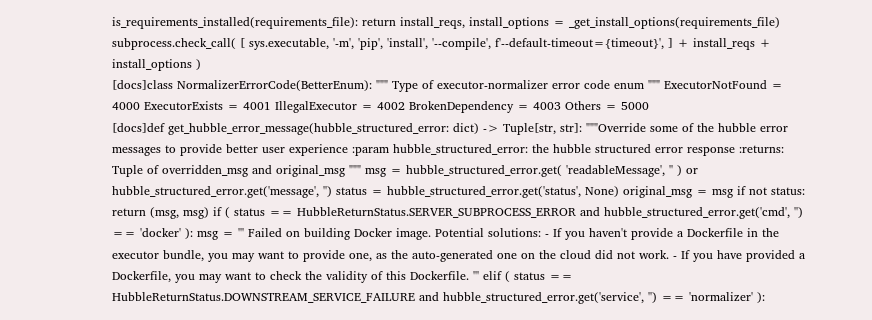is_requirements_installed(requirements_file): return install_reqs, install_options = _get_install_options(requirements_file) subprocess.check_call( [ sys.executable, '-m', 'pip', 'install', '--compile', f'--default-timeout={timeout}', ] + install_reqs + install_options )
[docs]class NormalizerErrorCode(BetterEnum): """ Type of executor-normalizer error code enum """ ExecutorNotFound = 4000 ExecutorExists = 4001 IllegalExecutor = 4002 BrokenDependency = 4003 Others = 5000
[docs]def get_hubble_error_message(hubble_structured_error: dict) -> Tuple[str, str]: """Override some of the hubble error messages to provide better user experience :param hubble_structured_error: the hubble structured error response :returns: Tuple of overridden_msg and original_msg """ msg = hubble_structured_error.get( 'readableMessage', '' ) or hubble_structured_error.get('message', '') status = hubble_structured_error.get('status', None) original_msg = msg if not status: return (msg, msg) if ( status == HubbleReturnStatus.SERVER_SUBPROCESS_ERROR and hubble_structured_error.get('cmd', '') == 'docker' ): msg = ''' Failed on building Docker image. Potential solutions: - If you haven't provide a Dockerfile in the executor bundle, you may want to provide one, as the auto-generated one on the cloud did not work. - If you have provided a Dockerfile, you may want to check the validity of this Dockerfile. ''' elif ( status == HubbleReturnStatus.DOWNSTREAM_SERVICE_FAILURE and hubble_structured_error.get('service', '') == 'normalizer' ):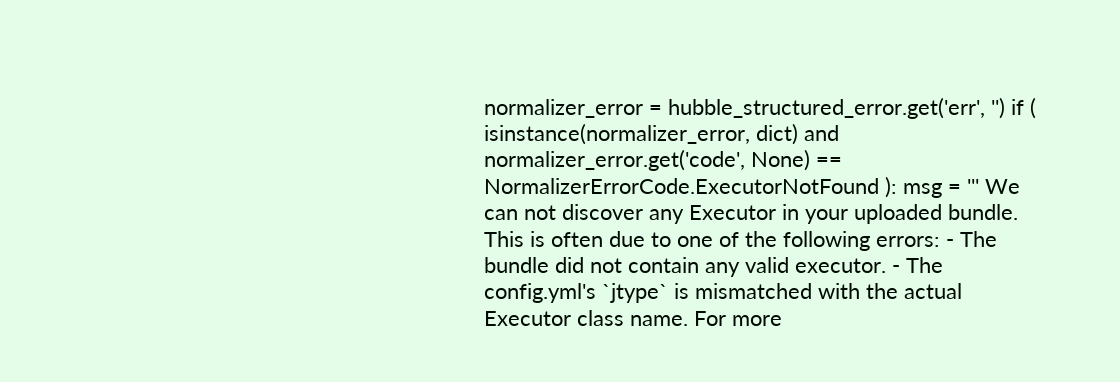normalizer_error = hubble_structured_error.get('err', '') if ( isinstance(normalizer_error, dict) and normalizer_error.get('code', None) == NormalizerErrorCode.ExecutorNotFound ): msg = ''' We can not discover any Executor in your uploaded bundle. This is often due to one of the following errors: - The bundle did not contain any valid executor. - The config.yml's `jtype` is mismatched with the actual Executor class name. For more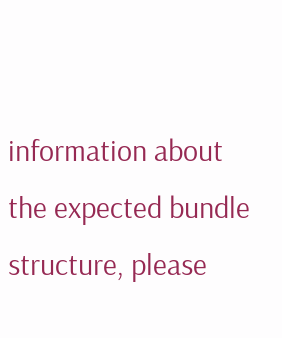information about the expected bundle structure, please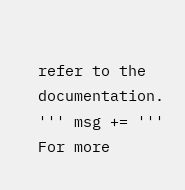refer to the documentation. ''' msg += ''' For more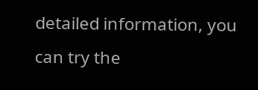detailed information, you can try the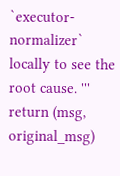`executor-normalizer` locally to see the root cause. ''' return (msg, original_msg)